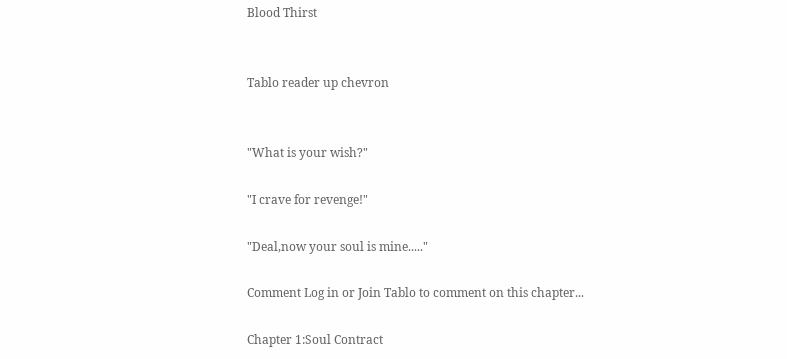Blood Thirst


Tablo reader up chevron


"What is your wish?"

"I crave for revenge!"

"Deal,now your soul is mine....."

Comment Log in or Join Tablo to comment on this chapter...

Chapter 1:Soul Contract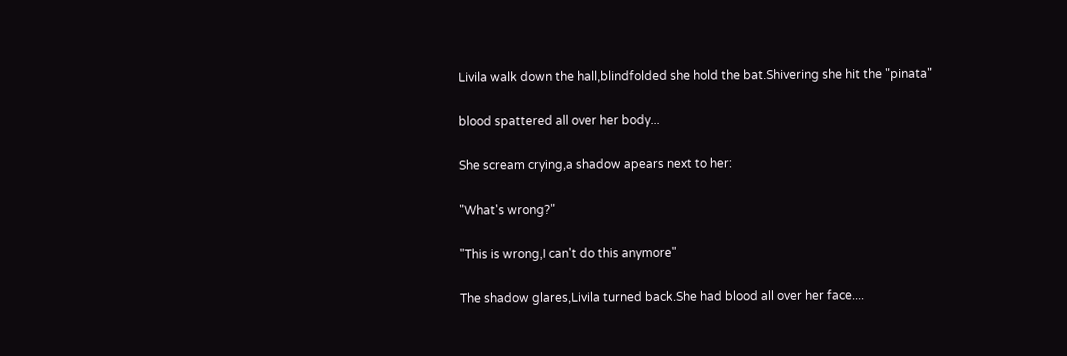Livila walk down the hall,blindfolded she hold the bat.Shivering she hit the "pinata"

blood spattered all over her body...

She scream crying,a shadow apears next to her:

"What's wrong?"

"This is wrong,I can't do this anymore"

The shadow glares,Livila turned back.She had blood all over her face....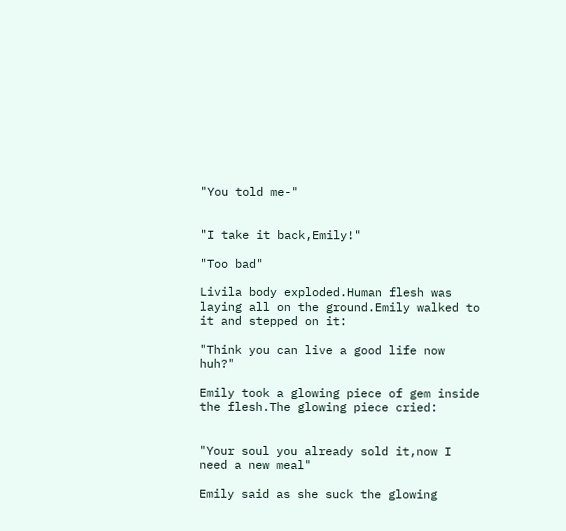"You told me-"


"I take it back,Emily!"

"Too bad"

Livila body exploded.Human flesh was laying all on the ground.Emily walked to it and stepped on it:

"Think you can live a good life now huh?"

Emily took a glowing piece of gem inside the flesh.The glowing piece cried:


"Your soul you already sold it,now I need a new meal"

Emily said as she suck the glowing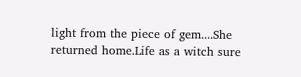light from the piece of gem....She returned home.Life as a witch sure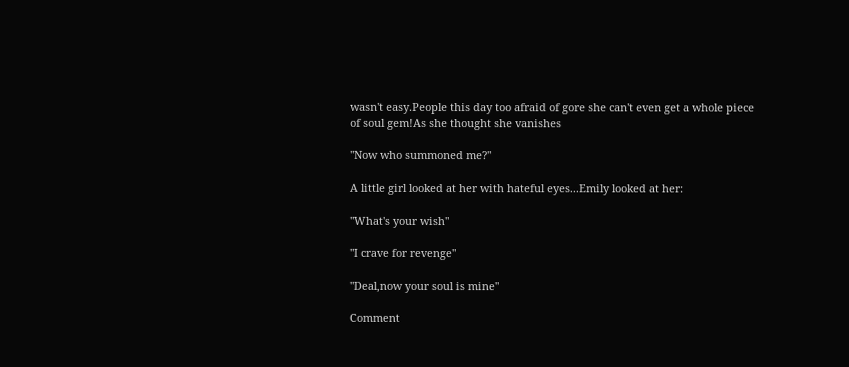wasn't easy.People this day too afraid of gore she can't even get a whole piece of soul gem!As she thought she vanishes

"Now who summoned me?"

A little girl looked at her with hateful eyes...Emily looked at her:

"What's your wish"

"I crave for revenge"

"Deal,now your soul is mine"

Comment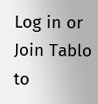Log in or Join Tablo to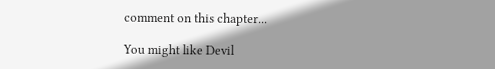comment on this chapter...

You might like Devil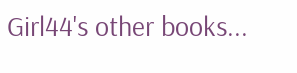Girl44's other books...